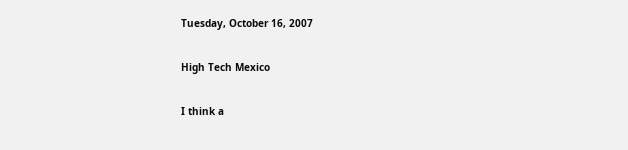Tuesday, October 16, 2007

High Tech Mexico

I think a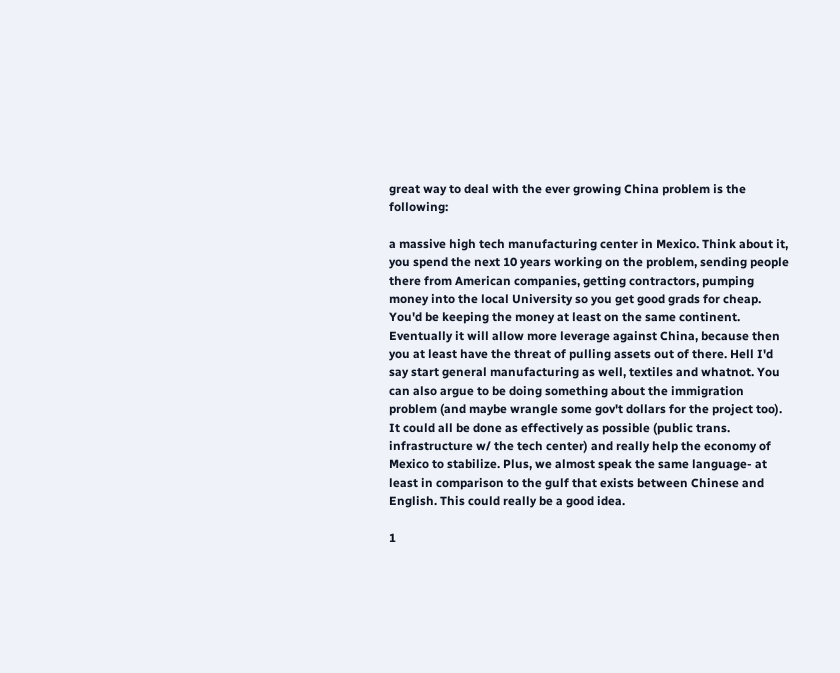great way to deal with the ever growing China problem is the following:

a massive high tech manufacturing center in Mexico. Think about it, you spend the next 10 years working on the problem, sending people there from American companies, getting contractors, pumping money into the local University so you get good grads for cheap. You'd be keeping the money at least on the same continent. Eventually it will allow more leverage against China, because then you at least have the threat of pulling assets out of there. Hell I'd say start general manufacturing as well, textiles and whatnot. You can also argue to be doing something about the immigration problem (and maybe wrangle some gov't dollars for the project too). It could all be done as effectively as possible (public trans. infrastructure w/ the tech center) and really help the economy of Mexico to stabilize. Plus, we almost speak the same language- at least in comparison to the gulf that exists between Chinese and English. This could really be a good idea.

1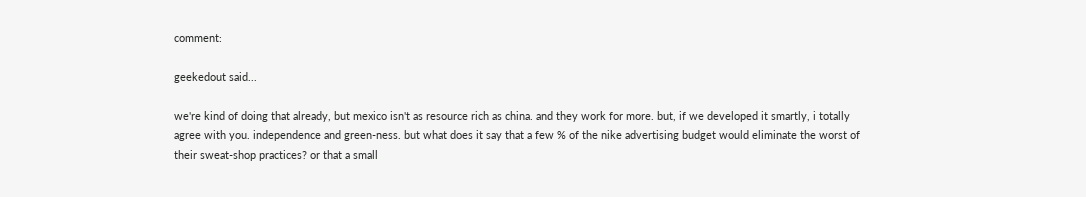comment:

geekedout said...

we're kind of doing that already, but mexico isn't as resource rich as china. and they work for more. but, if we developed it smartly, i totally agree with you. independence and green-ness. but what does it say that a few % of the nike advertising budget would eliminate the worst of their sweat-shop practices? or that a small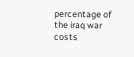percentage of the iraq war costs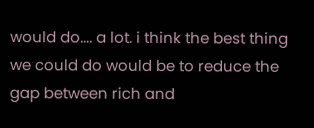would do.... a lot. i think the best thing we could do would be to reduce the gap between rich and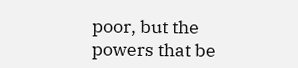poor, but the powers that be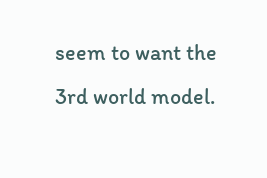seem to want the 3rd world model.